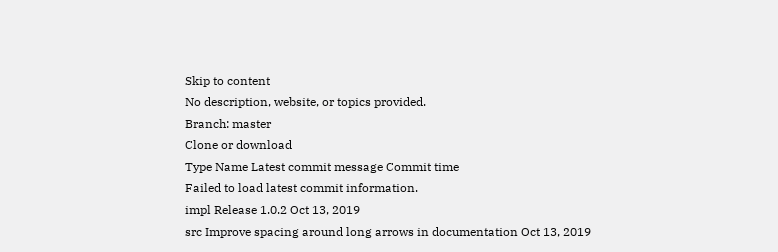Skip to content
No description, website, or topics provided.
Branch: master
Clone or download
Type Name Latest commit message Commit time
Failed to load latest commit information.
impl Release 1.0.2 Oct 13, 2019
src Improve spacing around long arrows in documentation Oct 13, 2019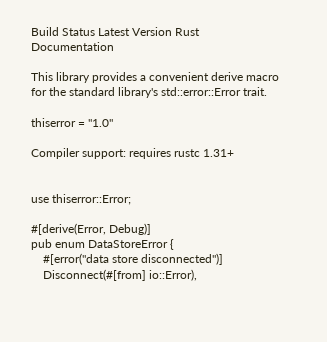Build Status Latest Version Rust Documentation

This library provides a convenient derive macro for the standard library's std::error::Error trait.

thiserror = "1.0"

Compiler support: requires rustc 1.31+


use thiserror::Error;

#[derive(Error, Debug)]
pub enum DataStoreError {
    #[error("data store disconnected")]
    Disconnect(#[from] io::Error),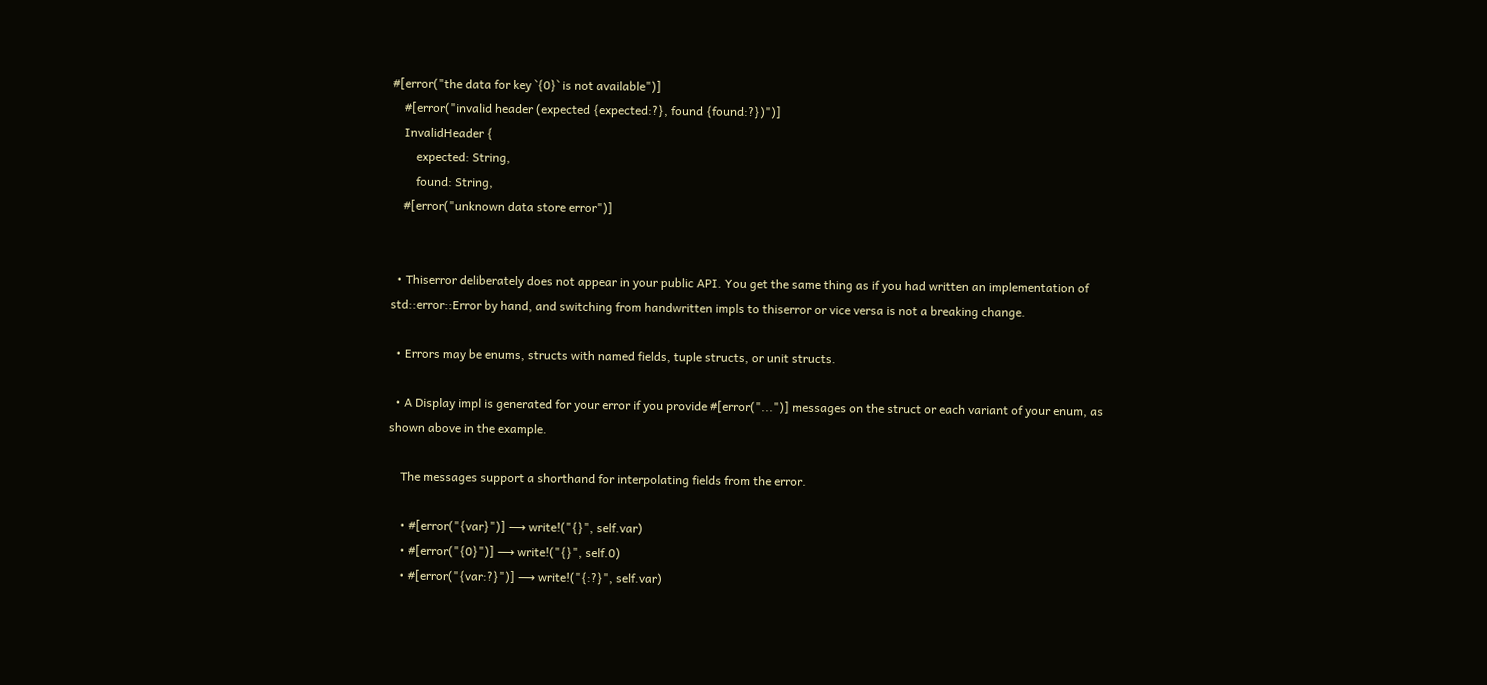#[error("the data for key `{0}` is not available")]
    #[error("invalid header (expected {expected:?}, found {found:?})")]
    InvalidHeader {
        expected: String,
        found: String,
    #[error("unknown data store error")]


  • Thiserror deliberately does not appear in your public API. You get the same thing as if you had written an implementation of std::error::Error by hand, and switching from handwritten impls to thiserror or vice versa is not a breaking change.

  • Errors may be enums, structs with named fields, tuple structs, or unit structs.

  • A Display impl is generated for your error if you provide #[error("...")] messages on the struct or each variant of your enum, as shown above in the example.

    The messages support a shorthand for interpolating fields from the error.

    • #[error("{var}")] ⟶ write!("{}", self.var)
    • #[error("{0}")] ⟶ write!("{}", self.0)
    • #[error("{var:?}")] ⟶ write!("{:?}", self.var)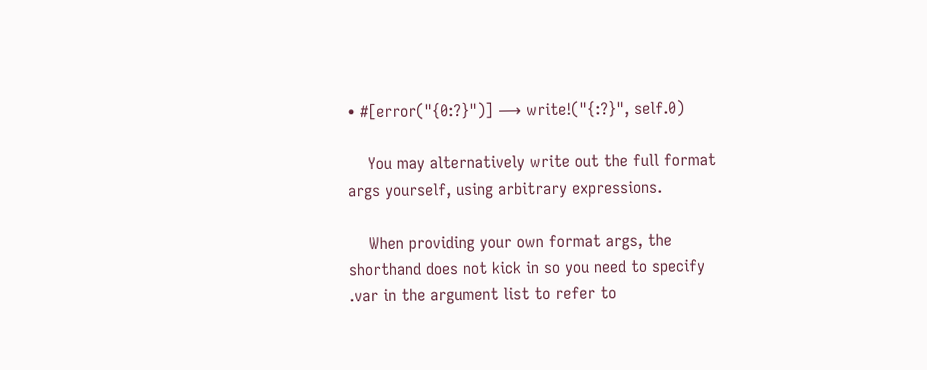• #[error("{0:?}")] ⟶ write!("{:?}", self.0)

    You may alternatively write out the full format args yourself, using arbitrary expressions.

    When providing your own format args, the shorthand does not kick in so you need to specify .var in the argument list to refer to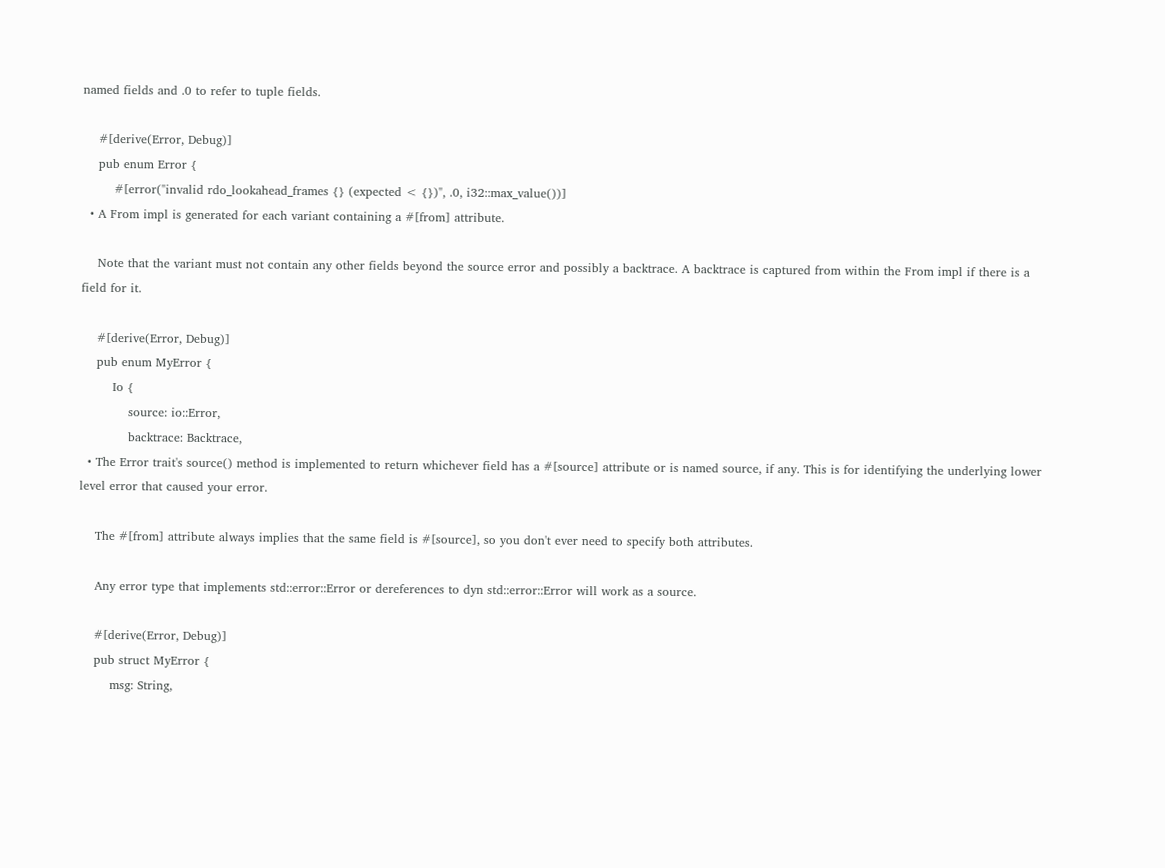named fields and .0 to refer to tuple fields.

    #[derive(Error, Debug)]
    pub enum Error {
        #[error("invalid rdo_lookahead_frames {} (expected < {})", .0, i32::max_value())]
  • A From impl is generated for each variant containing a #[from] attribute.

    Note that the variant must not contain any other fields beyond the source error and possibly a backtrace. A backtrace is captured from within the From impl if there is a field for it.

    #[derive(Error, Debug)]
    pub enum MyError {
        Io {
            source: io::Error,
            backtrace: Backtrace,
  • The Error trait's source() method is implemented to return whichever field has a #[source] attribute or is named source, if any. This is for identifying the underlying lower level error that caused your error.

    The #[from] attribute always implies that the same field is #[source], so you don't ever need to specify both attributes.

    Any error type that implements std::error::Error or dereferences to dyn std::error::Error will work as a source.

    #[derive(Error, Debug)]
    pub struct MyError {
        msg: String,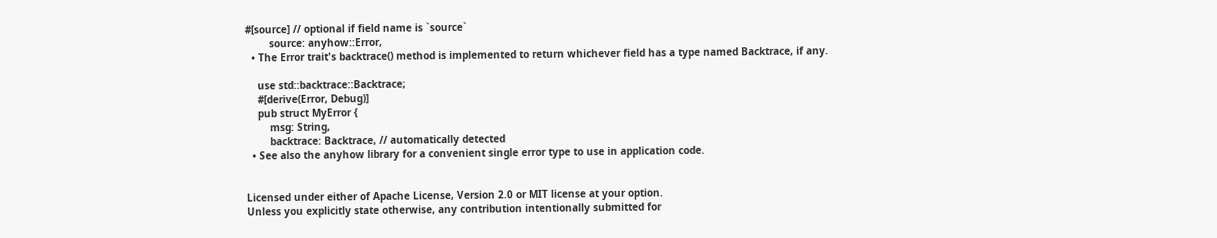#[source] // optional if field name is `source`
        source: anyhow::Error,
  • The Error trait's backtrace() method is implemented to return whichever field has a type named Backtrace, if any.

    use std::backtrace::Backtrace;
    #[derive(Error, Debug)]
    pub struct MyError {
        msg: String,
        backtrace: Backtrace, // automatically detected
  • See also the anyhow library for a convenient single error type to use in application code.


Licensed under either of Apache License, Version 2.0 or MIT license at your option.
Unless you explicitly state otherwise, any contribution intentionally submitted for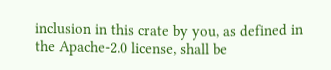inclusion in this crate by you, as defined in the Apache-2.0 license, shall be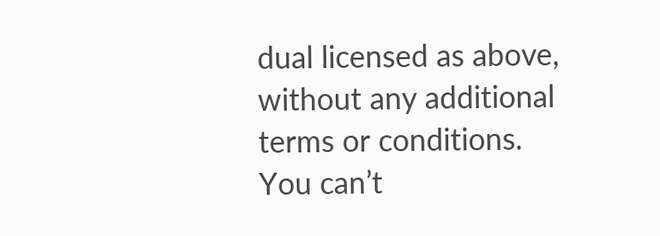dual licensed as above, without any additional terms or conditions.
You can’t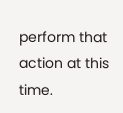perform that action at this time.